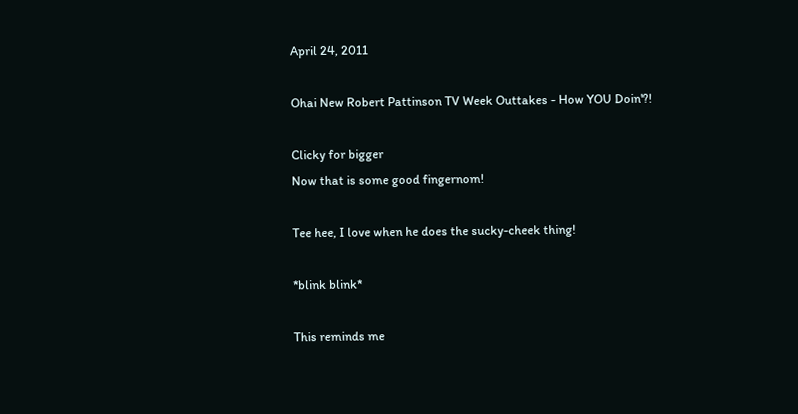April 24, 2011

Ohai New Robert Pattinson TV Week Outtakes - How YOU Doin'?!

Clicky for bigger
Now that is some good fingernom!

Tee hee, I love when he does the sucky-cheek thing!

*blink blink*

This reminds me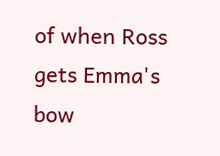of when Ross gets Emma's bow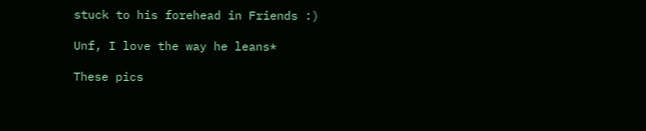stuck to his forehead in Friends :)

Unf, I love the way he leans*

These pics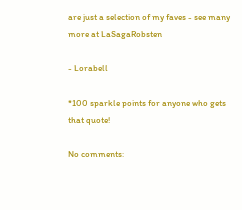are just a selection of my faves - see many more at LaSagaRobsten

- Lorabell

*100 sparkle points for anyone who gets that quote!

No comments: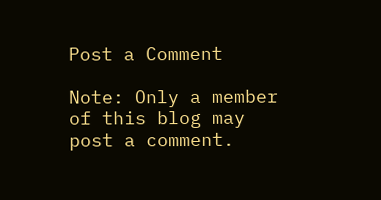Post a Comment

Note: Only a member of this blog may post a comment.